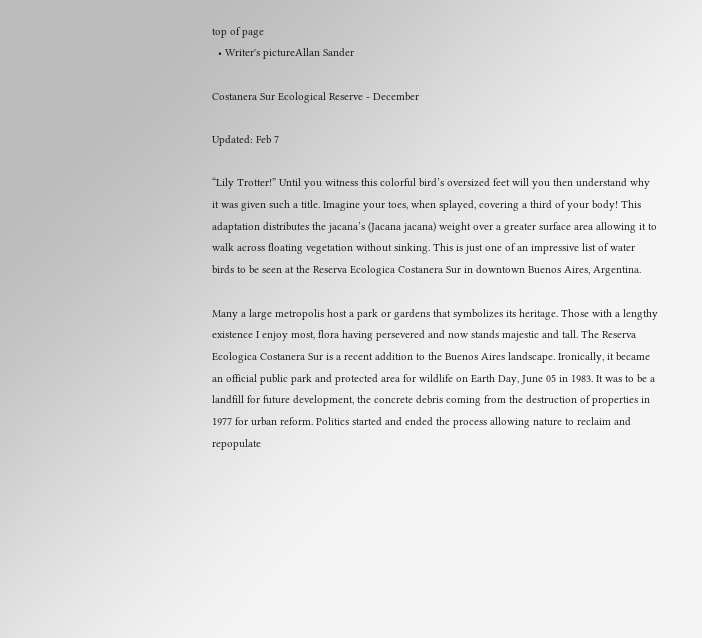top of page
  • Writer's pictureAllan Sander

Costanera Sur Ecological Reserve - December

Updated: Feb 7

“Lily Trotter!” Until you witness this colorful bird’s oversized feet will you then understand why it was given such a title. Imagine your toes, when splayed, covering a third of your body! This adaptation distributes the jacana’s (Jacana jacana) weight over a greater surface area allowing it to walk across floating vegetation without sinking. This is just one of an impressive list of water birds to be seen at the Reserva Ecologica Costanera Sur in downtown Buenos Aires, Argentina.

Many a large metropolis host a park or gardens that symbolizes its heritage. Those with a lengthy existence I enjoy most, flora having persevered and now stands majestic and tall. The Reserva Ecologica Costanera Sur is a recent addition to the Buenos Aires landscape. Ironically, it became an official public park and protected area for wildlife on Earth Day, June 05 in 1983. It was to be a landfill for future development, the concrete debris coming from the destruction of properties in 1977 for urban reform. Politics started and ended the process allowing nature to reclaim and repopulate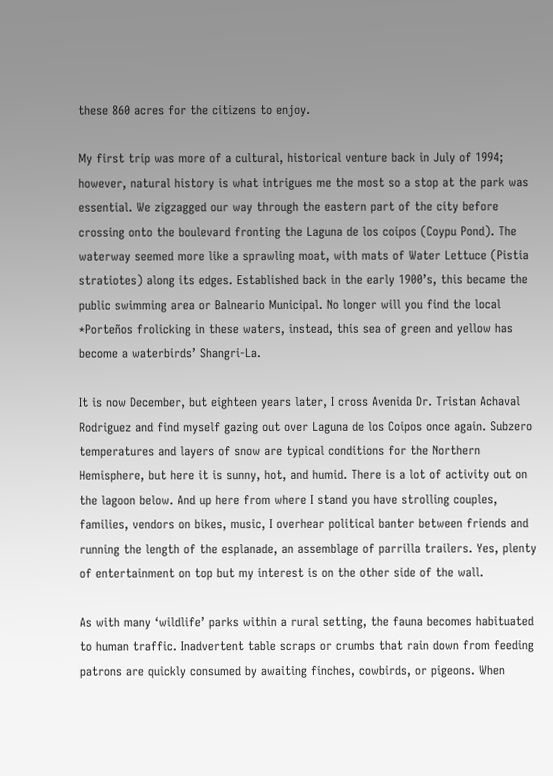these 860 acres for the citizens to enjoy.

My first trip was more of a cultural, historical venture back in July of 1994; however, natural history is what intrigues me the most so a stop at the park was essential. We zigzagged our way through the eastern part of the city before crossing onto the boulevard fronting the Laguna de los coipos (Coypu Pond). The waterway seemed more like a sprawling moat, with mats of Water Lettuce (Pistia stratiotes) along its edges. Established back in the early 1900’s, this became the public swimming area or Balneario Municipal. No longer will you find the local *Porteños frolicking in these waters, instead, this sea of green and yellow has become a waterbirds’ Shangri-La.

It is now December, but eighteen years later, I cross Avenida Dr. Tristan Achaval Rodriguez and find myself gazing out over Laguna de los Coipos once again. Subzero temperatures and layers of snow are typical conditions for the Northern Hemisphere, but here it is sunny, hot, and humid. There is a lot of activity out on the lagoon below. And up here from where I stand you have strolling couples, families, vendors on bikes, music, I overhear political banter between friends and running the length of the esplanade, an assemblage of parrilla trailers. Yes, plenty of entertainment on top but my interest is on the other side of the wall.

As with many ‘wildlife’ parks within a rural setting, the fauna becomes habituated to human traffic. Inadvertent table scraps or crumbs that rain down from feeding patrons are quickly consumed by awaiting finches, cowbirds, or pigeons. When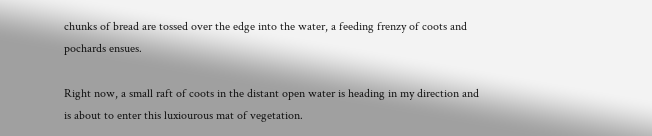chunks of bread are tossed over the edge into the water, a feeding frenzy of coots and pochards ensues.

Right now, a small raft of coots in the distant open water is heading in my direction and is about to enter this luxiourous mat of vegetation.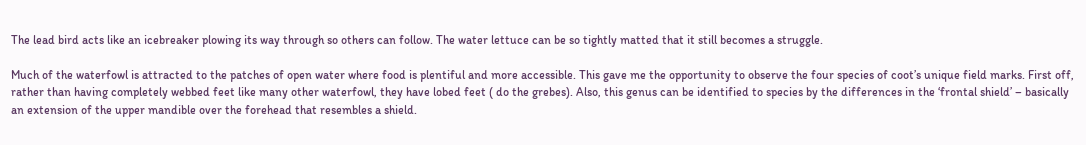The lead bird acts like an icebreaker plowing its way through so others can follow. The water lettuce can be so tightly matted that it still becomes a struggle.

Much of the waterfowl is attracted to the patches of open water where food is plentiful and more accessible. This gave me the opportunity to observe the four species of coot’s unique field marks. First off, rather than having completely webbed feet like many other waterfowl, they have lobed feet ( do the grebes). Also, this genus can be identified to species by the differences in the ‘frontal shield’ – basically an extension of the upper mandible over the forehead that resembles a shield.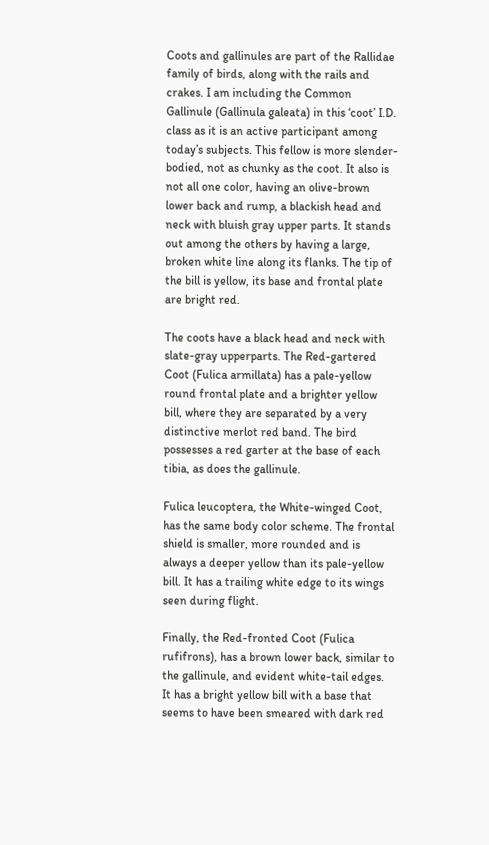Coots and gallinules are part of the Rallidae family of birds, along with the rails and crakes. I am including the Common Gallinule (Gallinula galeata) in this ‘coot’ I.D. class as it is an active participant among today’s subjects. This fellow is more slender-bodied, not as chunky as the coot. It also is not all one color, having an olive-brown lower back and rump, a blackish head and neck with bluish gray upper parts. It stands out among the others by having a large, broken white line along its flanks. The tip of the bill is yellow, its base and frontal plate are bright red.

The coots have a black head and neck with slate-gray upperparts. The Red-gartered Coot (Fulica armillata) has a pale-yellow round frontal plate and a brighter yellow bill, where they are separated by a very distinctive merlot red band. The bird possesses a red garter at the base of each tibia, as does the gallinule.

Fulica leucoptera, the White-winged Coot, has the same body color scheme. The frontal shield is smaller, more rounded and is always a deeper yellow than its pale-yellow bill. It has a trailing white edge to its wings seen during flight.

Finally, the Red-fronted Coot (Fulica rufifrons), has a brown lower back, similar to the gallinule, and evident white-tail edges. It has a bright yellow bill with a base that seems to have been smeared with dark red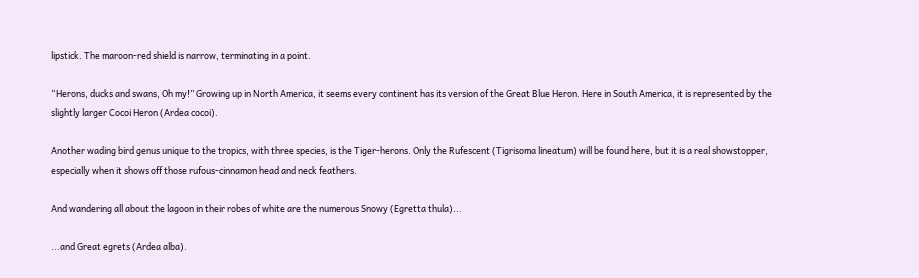lipstick. The maroon-red shield is narrow, terminating in a point.

“Herons, ducks and swans, Oh my!” Growing up in North America, it seems every continent has its version of the Great Blue Heron. Here in South America, it is represented by the slightly larger Cocoi Heron (Ardea cocoi).

Another wading bird genus unique to the tropics, with three species, is the Tiger-herons. Only the Rufescent (Tigrisoma lineatum) will be found here, but it is a real showstopper, especially when it shows off those rufous-cinnamon head and neck feathers.

And wandering all about the lagoon in their robes of white are the numerous Snowy (Egretta thula)...

...and Great egrets (Ardea alba).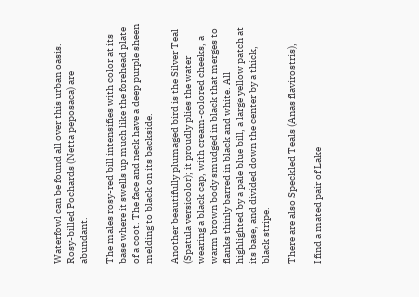Waterfowl can be found all over this urban oasis. Rosy-billed Pochards (Netta peposaca) are abundant.

The males rosy-red bill intensifies with color at its base where it swells up much like the forehead plate of a coot. The face and neck have a deep purple sheen melding to black on its backside.

Another beautifully plumaged bird is the Silver Teal (Spatula versicolor); it proudly plies the water wearing a black cap, with cream-colored cheeks, a warm brown body smudged in black that merges to flanks thinly barred in black and white. All highlighted by a pale blue bill, a large yellow patch at its base, and divided down the center by a thick, black stripe.

There are also Speckled Teals (Anas flavirostris),

I find a mated pair of Lake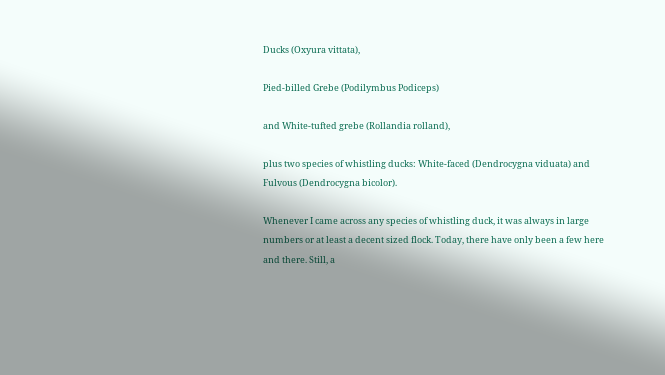Ducks (Oxyura vittata),

Pied-billed Grebe (Podilymbus Podiceps)

and White-tufted grebe (Rollandia rolland),

plus two species of whistling ducks: White-faced (Dendrocygna viduata) and Fulvous (Dendrocygna bicolor).

Whenever I came across any species of whistling duck, it was always in large numbers or at least a decent sized flock. Today, there have only been a few here and there. Still, a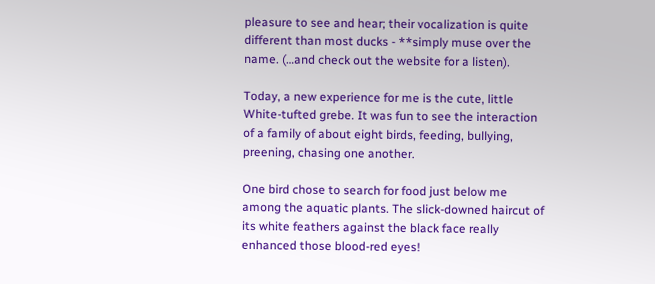pleasure to see and hear; their vocalization is quite different than most ducks - **simply muse over the name. (…and check out the website for a listen).

Today, a new experience for me is the cute, little White-tufted grebe. It was fun to see the interaction of a family of about eight birds, feeding, bullying, preening, chasing one another.

One bird chose to search for food just below me among the aquatic plants. The slick-downed haircut of its white feathers against the black face really enhanced those blood-red eyes!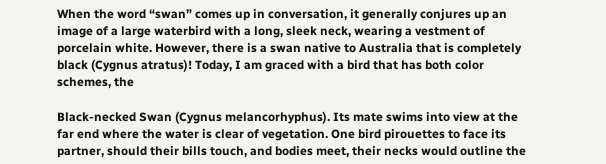When the word “swan” comes up in conversation, it generally conjures up an image of a large waterbird with a long, sleek neck, wearing a vestment of porcelain white. However, there is a swan native to Australia that is completely black (Cygnus atratus)! Today, I am graced with a bird that has both color schemes, the

Black-necked Swan (Cygnus melancorhyphus). Its mate swims into view at the far end where the water is clear of vegetation. One bird pirouettes to face its partner, should their bills touch, and bodies meet, their necks would outline the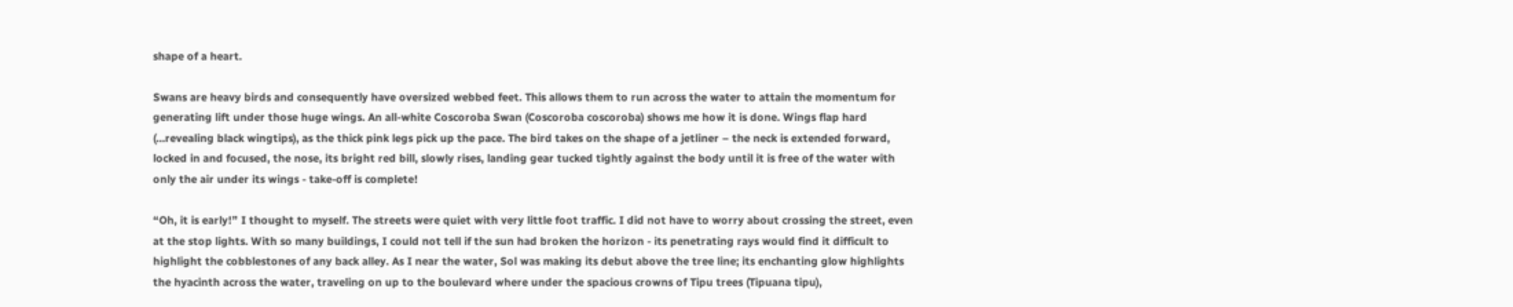shape of a heart.

Swans are heavy birds and consequently have oversized webbed feet. This allows them to run across the water to attain the momentum for generating lift under those huge wings. An all-white Coscoroba Swan (Coscoroba coscoroba) shows me how it is done. Wings flap hard (…revealing black wingtips), as the thick pink legs pick up the pace. The bird takes on the shape of a jetliner – the neck is extended forward, locked in and focused, the nose, its bright red bill, slowly rises, landing gear tucked tightly against the body until it is free of the water with only the air under its wings - take-off is complete!

“Oh, it is early!” I thought to myself. The streets were quiet with very little foot traffic. I did not have to worry about crossing the street, even at the stop lights. With so many buildings, I could not tell if the sun had broken the horizon - its penetrating rays would find it difficult to highlight the cobblestones of any back alley. As I near the water, Sol was making its debut above the tree line; its enchanting glow highlights the hyacinth across the water, traveling on up to the boulevard where under the spacious crowns of Tipu trees (Tipuana tipu),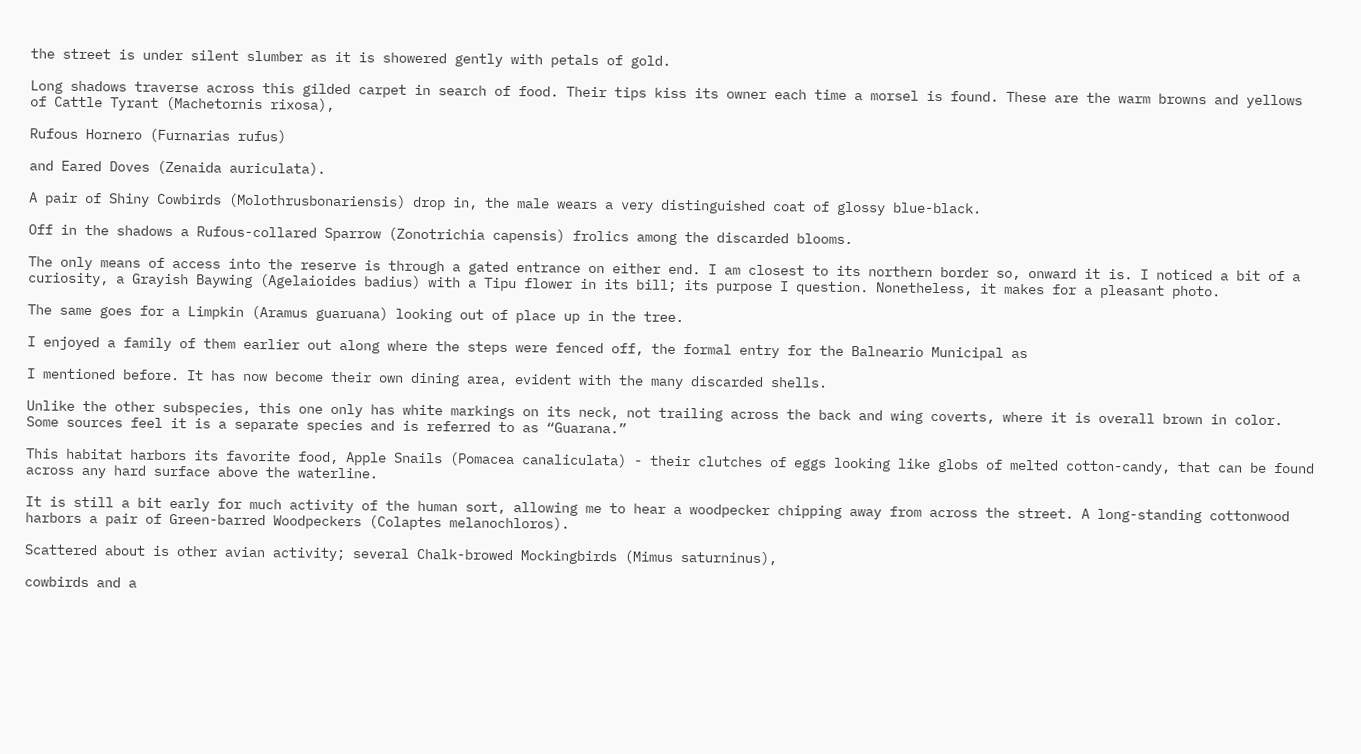the street is under silent slumber as it is showered gently with petals of gold.

Long shadows traverse across this gilded carpet in search of food. Their tips kiss its owner each time a morsel is found. These are the warm browns and yellows of Cattle Tyrant (Machetornis rixosa),

Rufous Hornero (Furnarias rufus)

and Eared Doves (Zenaida auriculata).

A pair of Shiny Cowbirds (Molothrusbonariensis) drop in, the male wears a very distinguished coat of glossy blue-black.

Off in the shadows a Rufous-collared Sparrow (Zonotrichia capensis) frolics among the discarded blooms.

The only means of access into the reserve is through a gated entrance on either end. I am closest to its northern border so, onward it is. I noticed a bit of a curiosity, a Grayish Baywing (Agelaioides badius) with a Tipu flower in its bill; its purpose I question. Nonetheless, it makes for a pleasant photo.

The same goes for a Limpkin (Aramus guaruana) looking out of place up in the tree.

I enjoyed a family of them earlier out along where the steps were fenced off, the formal entry for the Balneario Municipal as

I mentioned before. It has now become their own dining area, evident with the many discarded shells.

Unlike the other subspecies, this one only has white markings on its neck, not trailing across the back and wing coverts, where it is overall brown in color. Some sources feel it is a separate species and is referred to as “Guarana.”

This habitat harbors its favorite food, Apple Snails (Pomacea canaliculata) - their clutches of eggs looking like globs of melted cotton-candy, that can be found across any hard surface above the waterline.

It is still a bit early for much activity of the human sort, allowing me to hear a woodpecker chipping away from across the street. A long-standing cottonwood harbors a pair of Green-barred Woodpeckers (Colaptes melanochloros).

Scattered about is other avian activity; several Chalk-browed Mockingbirds (Mimus saturninus),

cowbirds and a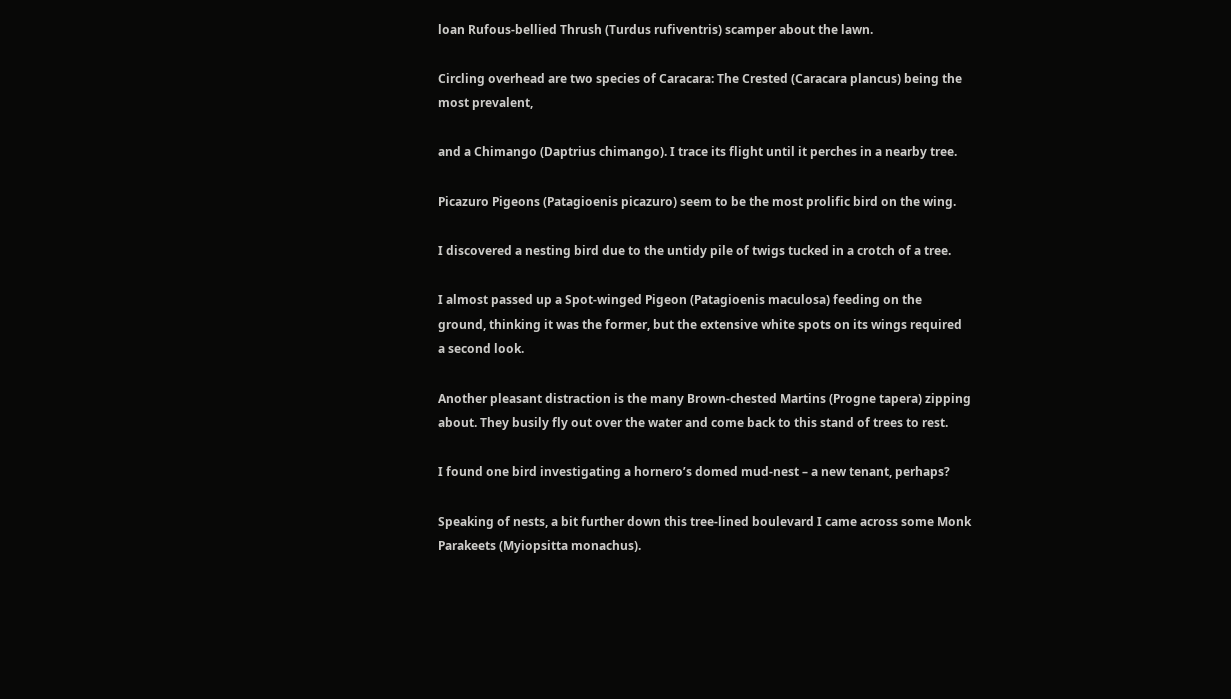loan Rufous-bellied Thrush (Turdus rufiventris) scamper about the lawn.

Circling overhead are two species of Caracara: The Crested (Caracara plancus) being the most prevalent,

and a Chimango (Daptrius chimango). I trace its flight until it perches in a nearby tree.

Picazuro Pigeons (Patagioenis picazuro) seem to be the most prolific bird on the wing.

I discovered a nesting bird due to the untidy pile of twigs tucked in a crotch of a tree.

I almost passed up a Spot-winged Pigeon (Patagioenis maculosa) feeding on the ground, thinking it was the former, but the extensive white spots on its wings required a second look.

Another pleasant distraction is the many Brown-chested Martins (Progne tapera) zipping about. They busily fly out over the water and come back to this stand of trees to rest.

I found one bird investigating a hornero’s domed mud-nest – a new tenant, perhaps?

Speaking of nests, a bit further down this tree-lined boulevard I came across some Monk Parakeets (Myiopsitta monachus).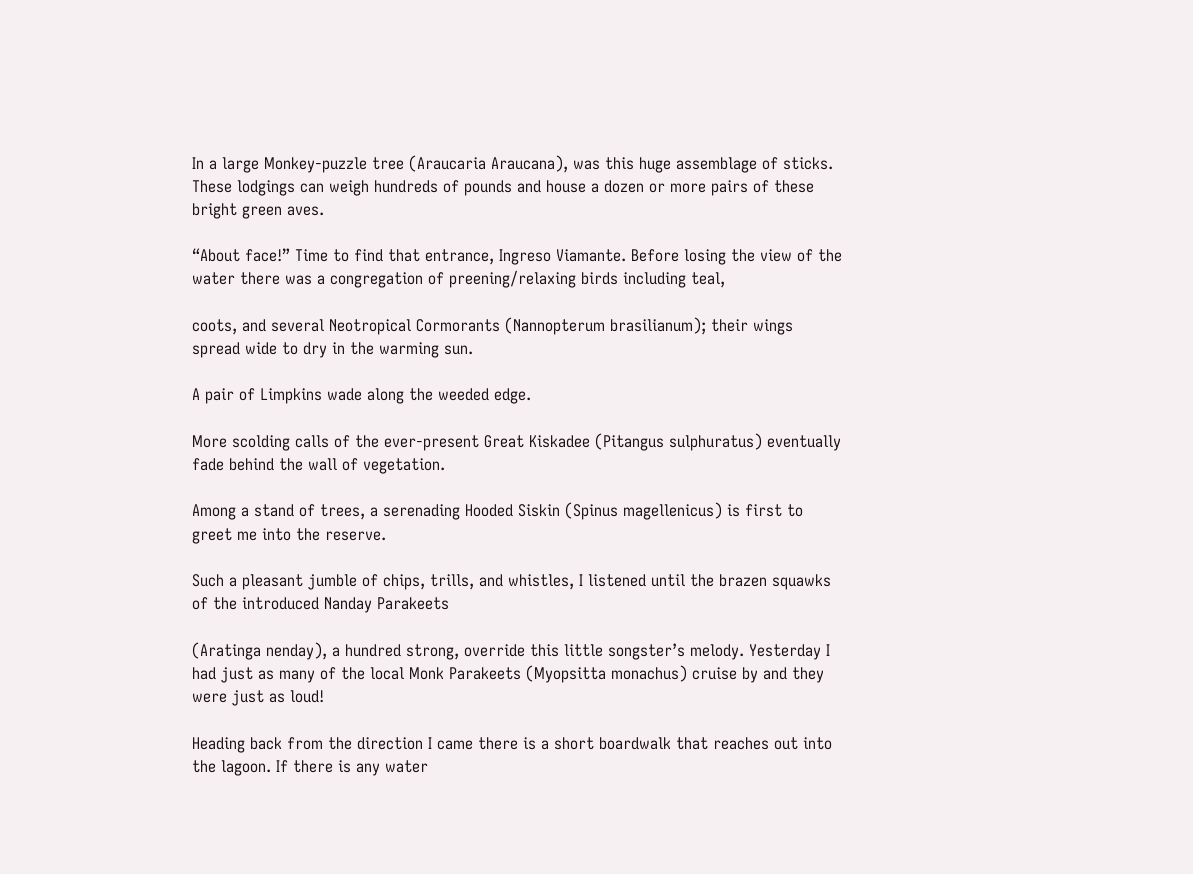In a large Monkey-puzzle tree (Araucaria Araucana), was this huge assemblage of sticks. These lodgings can weigh hundreds of pounds and house a dozen or more pairs of these bright green aves.

“About face!” Time to find that entrance, Ingreso Viamante. Before losing the view of the water there was a congregation of preening/relaxing birds including teal,

coots, and several Neotropical Cormorants (Nannopterum brasilianum); their wings spread wide to dry in the warming sun.

A pair of Limpkins wade along the weeded edge.

More scolding calls of the ever-present Great Kiskadee (Pitangus sulphuratus) eventually fade behind the wall of vegetation.

Among a stand of trees, a serenading Hooded Siskin (Spinus magellenicus) is first to greet me into the reserve.

Such a pleasant jumble of chips, trills, and whistles, I listened until the brazen squawks of the introduced Nanday Parakeets

(Aratinga nenday), a hundred strong, override this little songster’s melody. Yesterday I had just as many of the local Monk Parakeets (Myopsitta monachus) cruise by and they were just as loud!

Heading back from the direction I came there is a short boardwalk that reaches out into the lagoon. If there is any water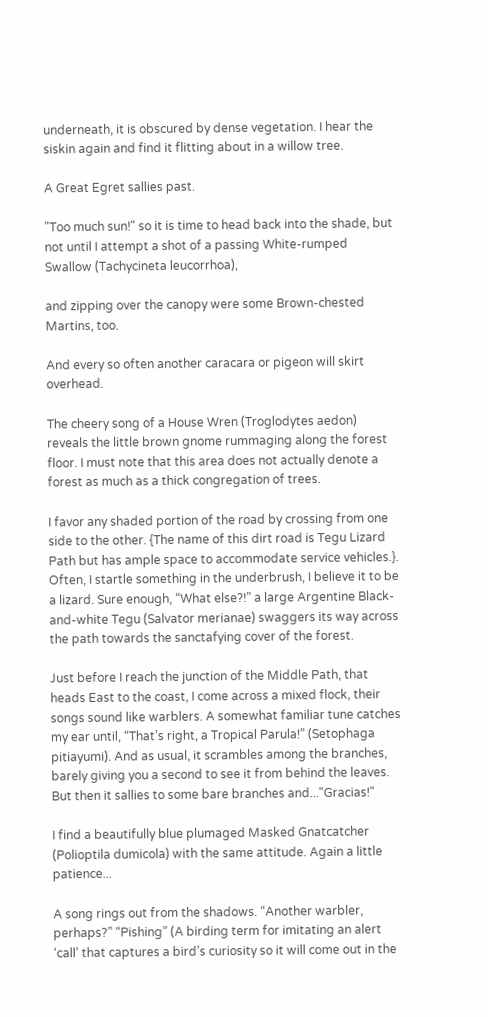underneath, it is obscured by dense vegetation. I hear the siskin again and find it flitting about in a willow tree.

A Great Egret sallies past.

"Too much sun!" so it is time to head back into the shade, but not until I attempt a shot of a passing White-rumped Swallow (Tachycineta leucorrhoa),

and zipping over the canopy were some Brown-chested Martins, too.

And every so often another caracara or pigeon will skirt overhead.

The cheery song of a House Wren (Troglodytes aedon) reveals the little brown gnome rummaging along the forest floor. I must note that this area does not actually denote a forest as much as a thick congregation of trees.

I favor any shaded portion of the road by crossing from one side to the other. {The name of this dirt road is Tegu Lizard Path but has ample space to accommodate service vehicles.}. Often, I startle something in the underbrush, I believe it to be a lizard. Sure enough, “What else?!” a large Argentine Black-and-white Tegu (Salvator merianae) swaggers its way across the path towards the sanctafying cover of the forest.

Just before I reach the junction of the Middle Path, that heads East to the coast, I come across a mixed flock, their songs sound like warblers. A somewhat familiar tune catches my ear until, “That’s right, a Tropical Parula!” (Setophaga pitiayumi). And as usual, it scrambles among the branches, barely giving you a second to see it from behind the leaves. But then it sallies to some bare branches and..."Gracias!"

I find a beautifully blue plumaged Masked Gnatcatcher (Polioptila dumicola) with the same attitude. Again a little patience...

A song rings out from the shadows. “Another warbler, perhaps?” “Pishing” (A birding term for imitating an alert ‘call’ that captures a bird’s curiosity so it will come out in the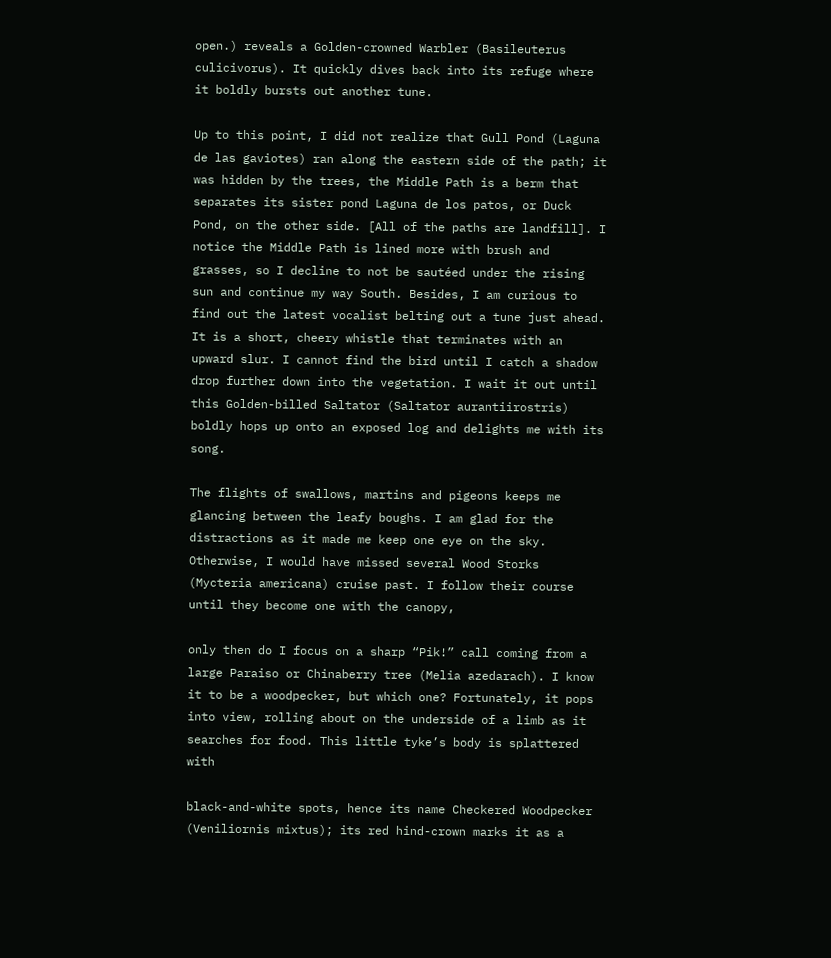open.) reveals a Golden-crowned Warbler (Basileuterus culicivorus). It quickly dives back into its refuge where it boldly bursts out another tune.

Up to this point, I did not realize that Gull Pond (Laguna de las gaviotes) ran along the eastern side of the path; it was hidden by the trees, the Middle Path is a berm that separates its sister pond Laguna de los patos, or Duck Pond, on the other side. [All of the paths are landfill]. I notice the Middle Path is lined more with brush and grasses, so I decline to not be sautéed under the rising sun and continue my way South. Besides, I am curious to find out the latest vocalist belting out a tune just ahead. It is a short, cheery whistle that terminates with an upward slur. I cannot find the bird until I catch a shadow drop further down into the vegetation. I wait it out until this Golden-billed Saltator (Saltator aurantiirostris) boldly hops up onto an exposed log and delights me with its song.

The flights of swallows, martins and pigeons keeps me glancing between the leafy boughs. I am glad for the distractions as it made me keep one eye on the sky. Otherwise, I would have missed several Wood Storks (Mycteria americana) cruise past. I follow their course until they become one with the canopy,

only then do I focus on a sharp “Pik!” call coming from a large Paraiso or Chinaberry tree (Melia azedarach). I know it to be a woodpecker, but which one? Fortunately, it pops into view, rolling about on the underside of a limb as it searches for food. This little tyke’s body is splattered with

black-and-white spots, hence its name Checkered Woodpecker (Veniliornis mixtus); its red hind-crown marks it as a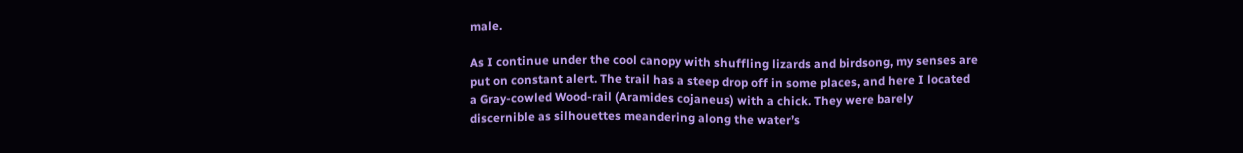male.

As I continue under the cool canopy with shuffling lizards and birdsong, my senses are put on constant alert. The trail has a steep drop off in some places, and here I located a Gray-cowled Wood-rail (Aramides cojaneus) with a chick. They were barely discernible as silhouettes meandering along the water’s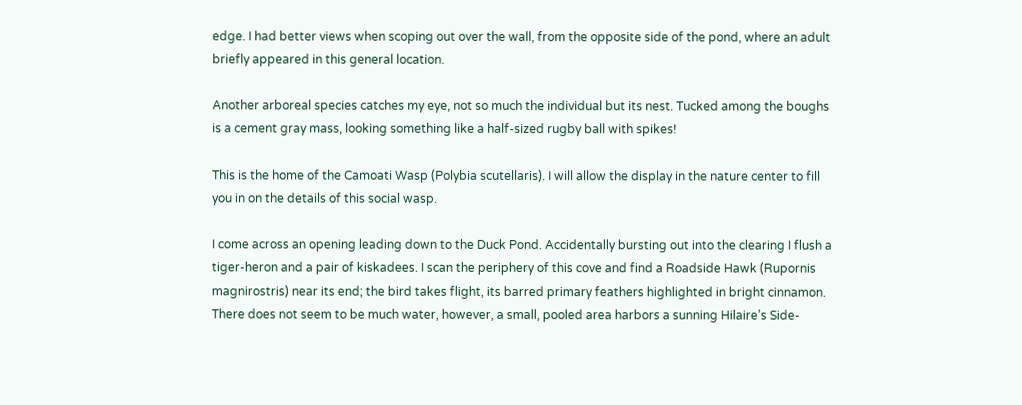edge. I had better views when scoping out over the wall, from the opposite side of the pond, where an adult briefly appeared in this general location.

Another arboreal species catches my eye, not so much the individual but its nest. Tucked among the boughs is a cement gray mass, looking something like a half-sized rugby ball with spikes!

This is the home of the Camoati Wasp (Polybia scutellaris). I will allow the display in the nature center to fill you in on the details of this social wasp.

I come across an opening leading down to the Duck Pond. Accidentally bursting out into the clearing I flush a tiger-heron and a pair of kiskadees. I scan the periphery of this cove and find a Roadside Hawk (Rupornis magnirostris) near its end; the bird takes flight, its barred primary feathers highlighted in bright cinnamon. There does not seem to be much water, however, a small, pooled area harbors a sunning Hilaire’s Side-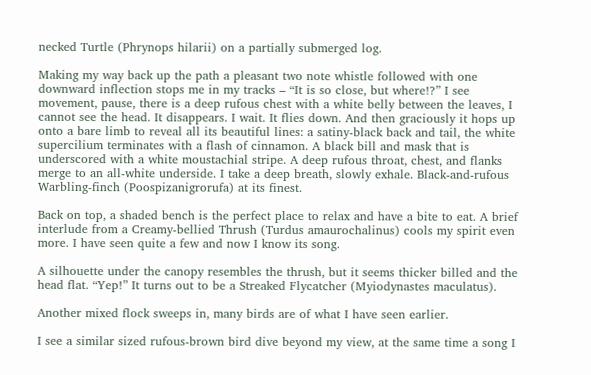necked Turtle (Phrynops hilarii) on a partially submerged log.

Making my way back up the path a pleasant two note whistle followed with one downward inflection stops me in my tracks – “It is so close, but where!?” I see movement, pause, there is a deep rufous chest with a white belly between the leaves, I cannot see the head. It disappears. I wait. It flies down. And then graciously it hops up onto a bare limb to reveal all its beautiful lines: a satiny-black back and tail, the white supercilium terminates with a flash of cinnamon. A black bill and mask that is underscored with a white moustachial stripe. A deep rufous throat, chest, and flanks merge to an all-white underside. I take a deep breath, slowly exhale. Black-and-rufous Warbling-finch (Poospizanigrorufa) at its finest.

Back on top, a shaded bench is the perfect place to relax and have a bite to eat. A brief interlude from a Creamy-bellied Thrush (Turdus amaurochalinus) cools my spirit even more. I have seen quite a few and now I know its song.

A silhouette under the canopy resembles the thrush, but it seems thicker billed and the head flat. “Yep!” It turns out to be a Streaked Flycatcher (Myiodynastes maculatus).

Another mixed flock sweeps in, many birds are of what I have seen earlier.

I see a similar sized rufous-brown bird dive beyond my view, at the same time a song I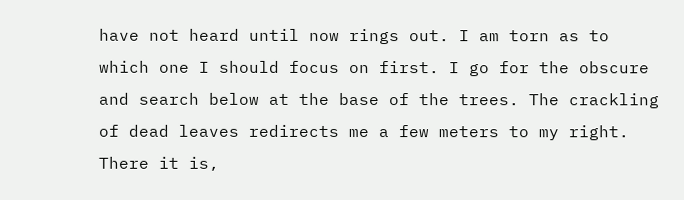have not heard until now rings out. I am torn as to which one I should focus on first. I go for the obscure and search below at the base of the trees. The crackling of dead leaves redirects me a few meters to my right. There it is,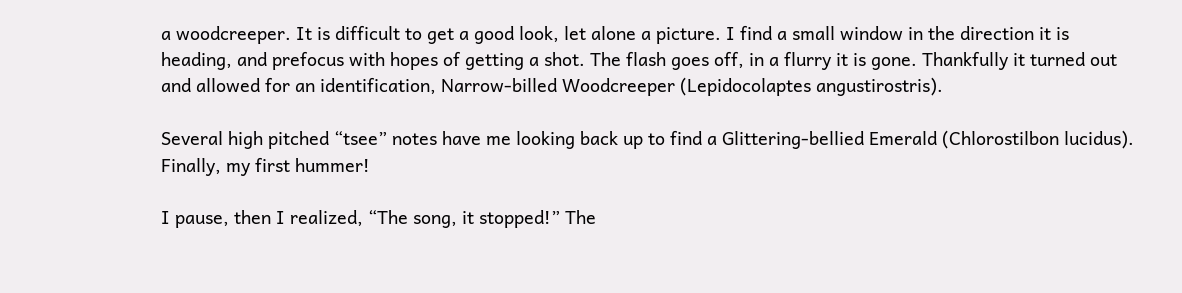a woodcreeper. It is difficult to get a good look, let alone a picture. I find a small window in the direction it is heading, and prefocus with hopes of getting a shot. The flash goes off, in a flurry it is gone. Thankfully it turned out and allowed for an identification, Narrow-billed Woodcreeper (Lepidocolaptes angustirostris).

Several high pitched “tsee” notes have me looking back up to find a Glittering-bellied Emerald (Chlorostilbon lucidus). Finally, my first hummer!

I pause, then I realized, “The song, it stopped!” The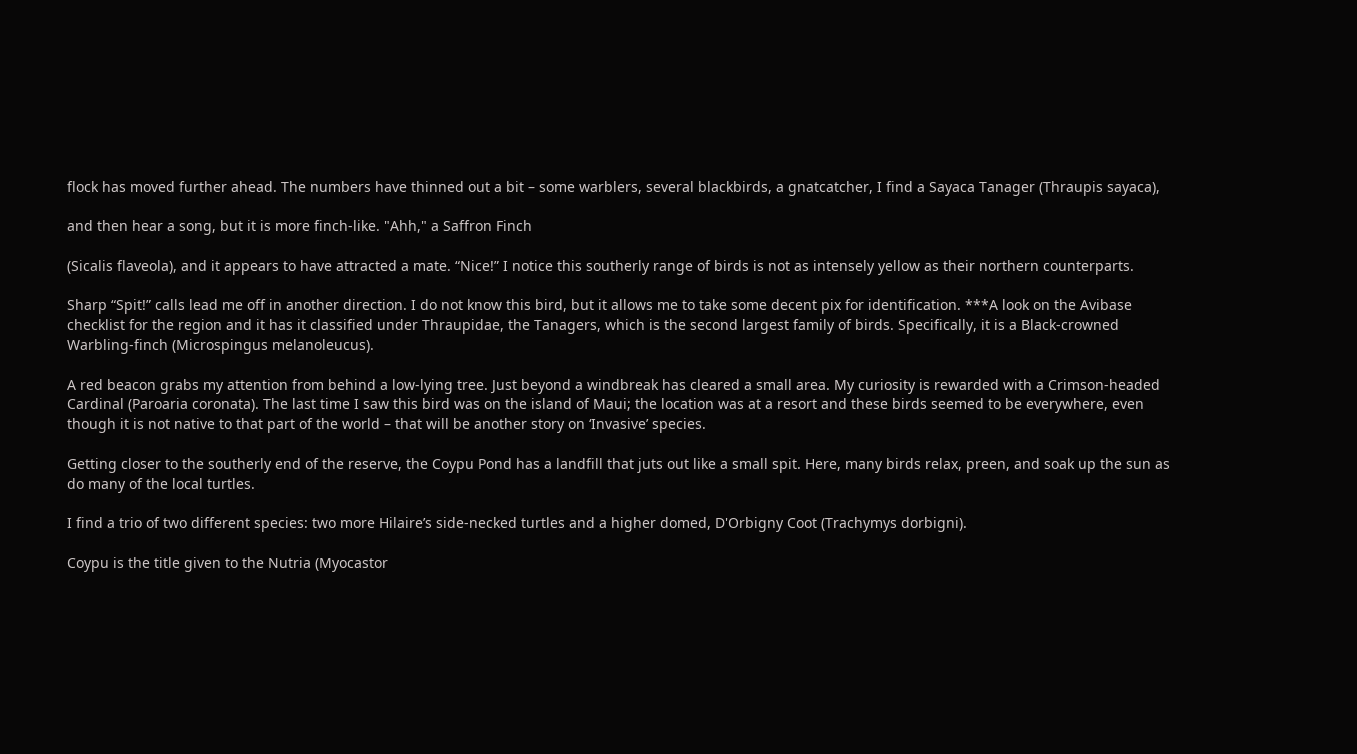flock has moved further ahead. The numbers have thinned out a bit – some warblers, several blackbirds, a gnatcatcher, I find a Sayaca Tanager (Thraupis sayaca),

and then hear a song, but it is more finch-like. "Ahh," a Saffron Finch

(Sicalis flaveola), and it appears to have attracted a mate. “Nice!” I notice this southerly range of birds is not as intensely yellow as their northern counterparts.

Sharp “Spit!” calls lead me off in another direction. I do not know this bird, but it allows me to take some decent pix for identification. ***A look on the Avibase checklist for the region and it has it classified under Thraupidae, the Tanagers, which is the second largest family of birds. Specifically, it is a Black-crowned Warbling-finch (Microspingus melanoleucus).

A red beacon grabs my attention from behind a low-lying tree. Just beyond a windbreak has cleared a small area. My curiosity is rewarded with a Crimson-headed Cardinal (Paroaria coronata). The last time I saw this bird was on the island of Maui; the location was at a resort and these birds seemed to be everywhere, even though it is not native to that part of the world – that will be another story on ‘Invasive’ species.

Getting closer to the southerly end of the reserve, the Coypu Pond has a landfill that juts out like a small spit. Here, many birds relax, preen, and soak up the sun as do many of the local turtles.

I find a trio of two different species: two more Hilaire’s side-necked turtles and a higher domed, D'Orbigny Coot (Trachymys dorbigni).

Coypu is the title given to the Nutria (Myocastor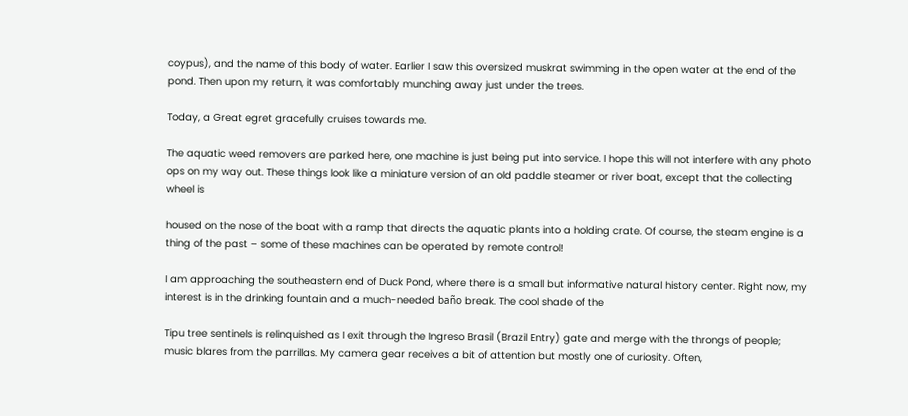coypus), and the name of this body of water. Earlier I saw this oversized muskrat swimming in the open water at the end of the pond. Then upon my return, it was comfortably munching away just under the trees.

Today, a Great egret gracefully cruises towards me.

The aquatic weed removers are parked here, one machine is just being put into service. I hope this will not interfere with any photo ops on my way out. These things look like a miniature version of an old paddle steamer or river boat, except that the collecting wheel is

housed on the nose of the boat with a ramp that directs the aquatic plants into a holding crate. Of course, the steam engine is a thing of the past – some of these machines can be operated by remote control!

I am approaching the southeastern end of Duck Pond, where there is a small but informative natural history center. Right now, my interest is in the drinking fountain and a much-needed baño break. The cool shade of the

Tipu tree sentinels is relinquished as I exit through the Ingreso Brasil (Brazil Entry) gate and merge with the throngs of people; music blares from the parrillas. My camera gear receives a bit of attention but mostly one of curiosity. Often,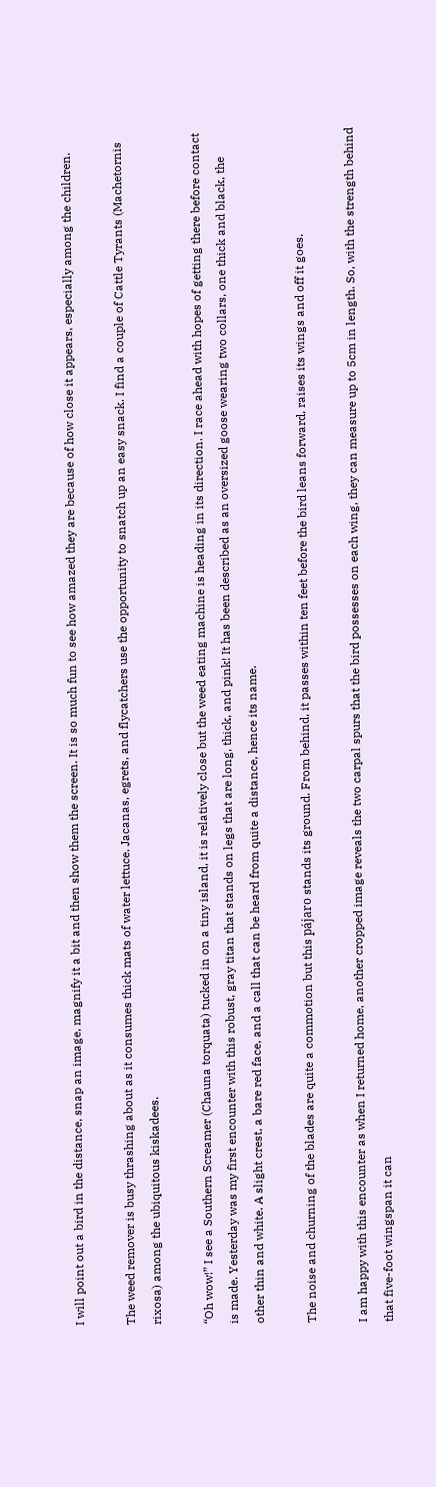I will point out a bird in the distance, snap an image, magnify it a bit and then show them the screen. It is so much fun to see how amazed they are because of how close it appears, especially among the children.

The weed remover is busy thrashing about as it consumes thick mats of water lettuce. Jacanas, egrets, and flycatchers use the opportunity to snatch up an easy snack. I find a couple of Cattle Tyrants (Machetornis rixosa) among the ubiquitous kiskadees.

“Oh wow!” I see a Southern Screamer (Chauna torquata) tucked in on a tiny island, it is relatively close but the weed eating machine is heading in its direction. I race ahead with hopes of getting there before contact is made. Yesterday was my first encounter with this robust, gray titan that stands on legs that are long, thick, and pink! It has been described as an oversized goose wearing two collars, one thick and black, the other thin and white. A slight crest, a bare red face, and a call that can be heard from quite a distance, hence its name.

The noise and churning of the blades are quite a commotion but this pájaro stands its ground. From behind, it passes within ten feet before the bird leans forward, raises its wings and off it goes.

I am happy with this encounter as when I returned home, another cropped image reveals the two carpal spurs that the bird possesses on each wing, they can measure up to 5cm in length. So, with the strength behind that five-foot wingspan it can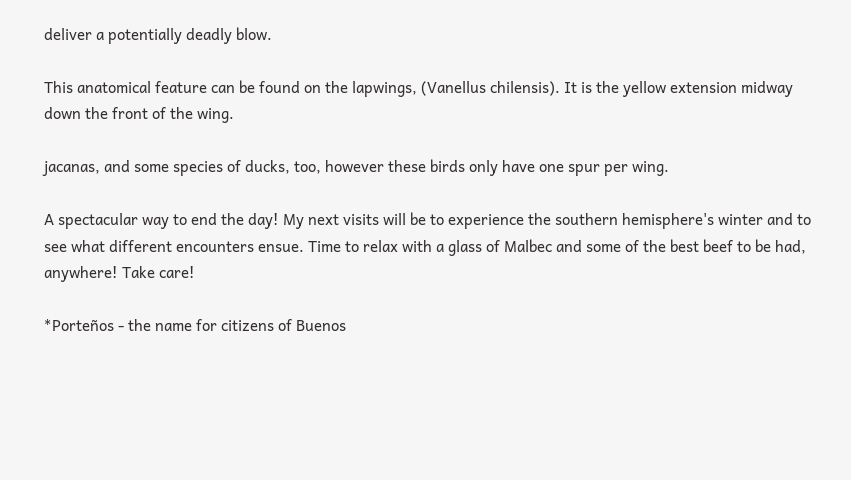deliver a potentially deadly blow.

This anatomical feature can be found on the lapwings, (Vanellus chilensis). It is the yellow extension midway down the front of the wing.

jacanas, and some species of ducks, too, however these birds only have one spur per wing.

A spectacular way to end the day! My next visits will be to experience the southern hemisphere's winter and to see what different encounters ensue. Time to relax with a glass of Malbec and some of the best beef to be had, anywhere! Take care!

*Porteños - the name for citizens of Buenos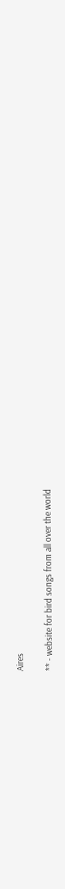Aires

** - website for bird songs from all over the world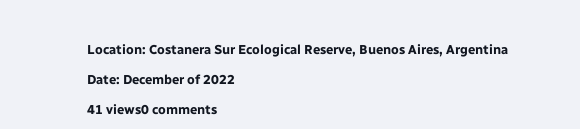Location: Costanera Sur Ecological Reserve, Buenos Aires, Argentina

Date: December of 2022

41 views0 comments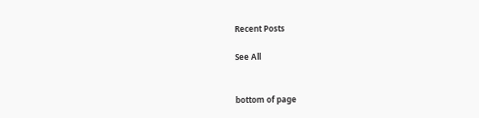Recent Posts

See All


bottom of page